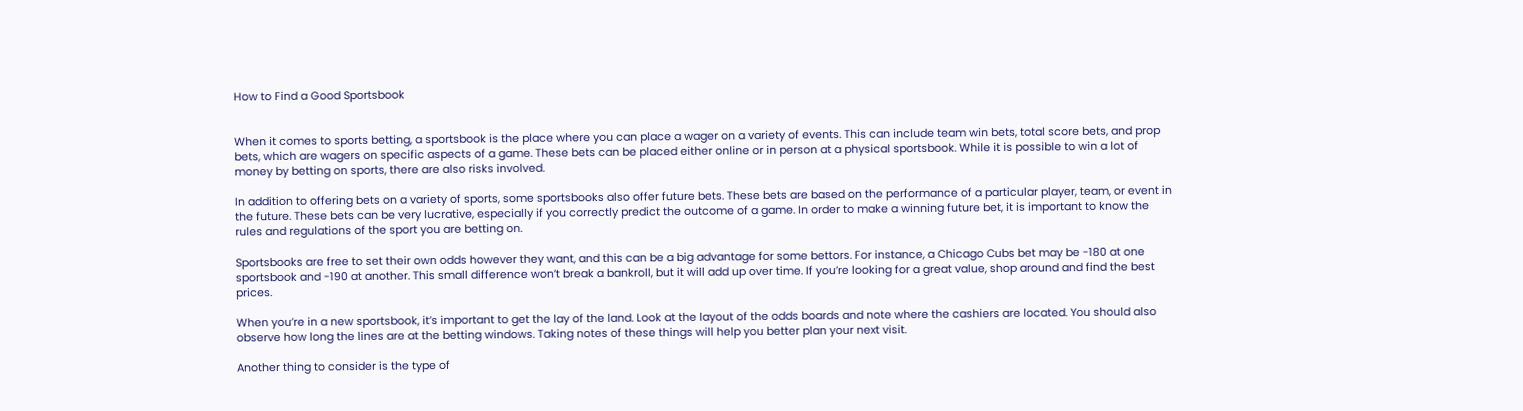How to Find a Good Sportsbook


When it comes to sports betting, a sportsbook is the place where you can place a wager on a variety of events. This can include team win bets, total score bets, and prop bets, which are wagers on specific aspects of a game. These bets can be placed either online or in person at a physical sportsbook. While it is possible to win a lot of money by betting on sports, there are also risks involved.

In addition to offering bets on a variety of sports, some sportsbooks also offer future bets. These bets are based on the performance of a particular player, team, or event in the future. These bets can be very lucrative, especially if you correctly predict the outcome of a game. In order to make a winning future bet, it is important to know the rules and regulations of the sport you are betting on.

Sportsbooks are free to set their own odds however they want, and this can be a big advantage for some bettors. For instance, a Chicago Cubs bet may be -180 at one sportsbook and -190 at another. This small difference won’t break a bankroll, but it will add up over time. If you’re looking for a great value, shop around and find the best prices.

When you’re in a new sportsbook, it’s important to get the lay of the land. Look at the layout of the odds boards and note where the cashiers are located. You should also observe how long the lines are at the betting windows. Taking notes of these things will help you better plan your next visit.

Another thing to consider is the type of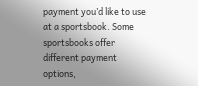payment you’d like to use at a sportsbook. Some sportsbooks offer different payment options,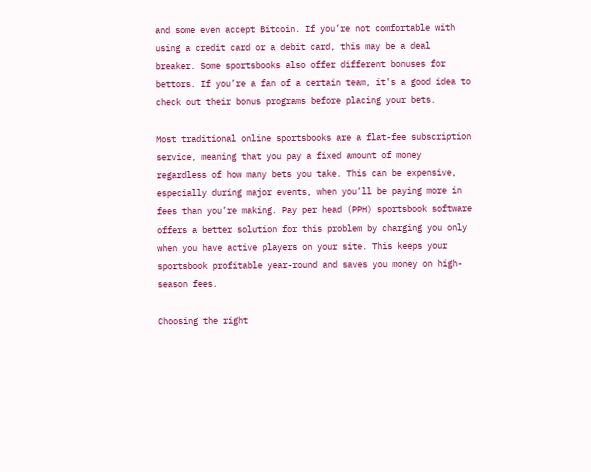and some even accept Bitcoin. If you’re not comfortable with using a credit card or a debit card, this may be a deal breaker. Some sportsbooks also offer different bonuses for bettors. If you’re a fan of a certain team, it’s a good idea to check out their bonus programs before placing your bets.

Most traditional online sportsbooks are a flat-fee subscription service, meaning that you pay a fixed amount of money regardless of how many bets you take. This can be expensive, especially during major events, when you’ll be paying more in fees than you’re making. Pay per head (PPH) sportsbook software offers a better solution for this problem by charging you only when you have active players on your site. This keeps your sportsbook profitable year-round and saves you money on high-season fees.

Choosing the right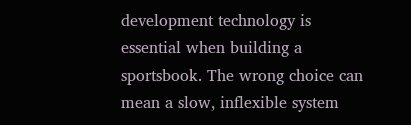development technology is essential when building a sportsbook. The wrong choice can mean a slow, inflexible system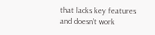that lacks key features and doesn’t work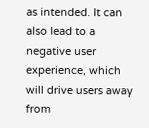as intended. It can also lead to a negative user experience, which will drive users away from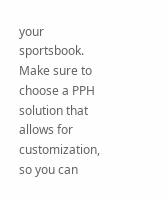your sportsbook. Make sure to choose a PPH solution that allows for customization, so you can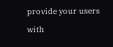provide your users with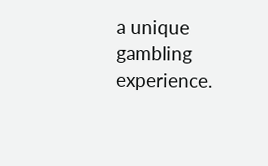a unique gambling experience.